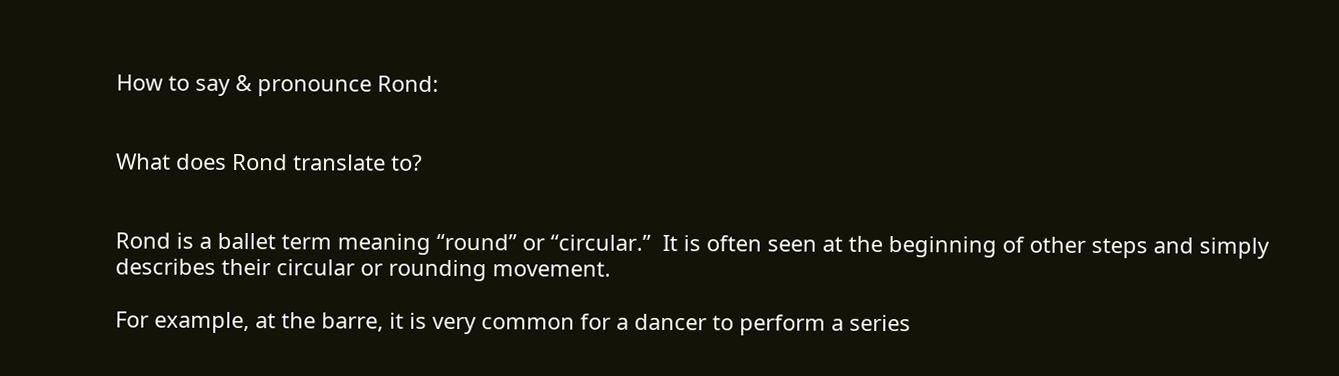How to say & pronounce Rond:


What does Rond translate to?


Rond is a ballet term meaning “round” or “circular.”  It is often seen at the beginning of other steps and simply describes their circular or rounding movement.

For example, at the barre, it is very common for a dancer to perform a series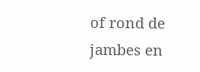of rond de jambes en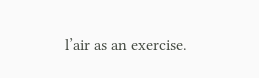l’air as an exercise.